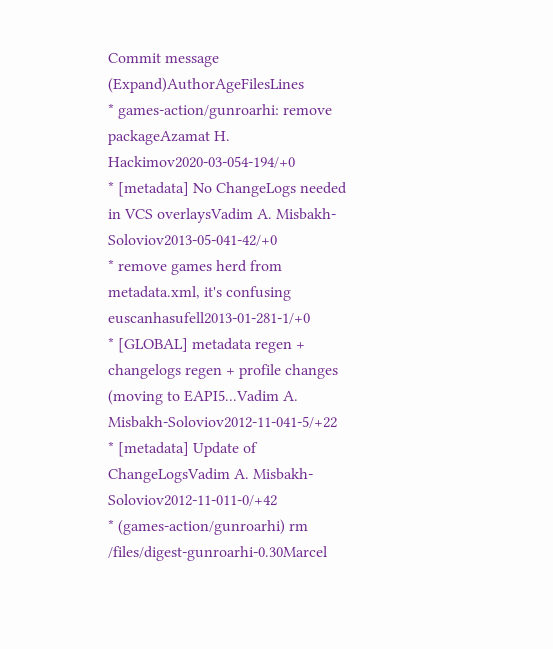Commit message (Expand)AuthorAgeFilesLines
* games-action/gunroarhi: remove packageAzamat H. Hackimov2020-03-054-194/+0
* [metadata] No ChangeLogs needed in VCS overlaysVadim A. Misbakh-Soloviov2013-05-041-42/+0
* remove games herd from metadata.xml, it's confusing euscanhasufell2013-01-281-1/+0
* [GLOBAL] metadata regen + changelogs regen + profile changes (moving to EAPI5...Vadim A. Misbakh-Soloviov2012-11-041-5/+22
* [metadata] Update of ChangeLogsVadim A. Misbakh-Soloviov2012-11-011-0/+42
* (games-action/gunroarhi) rm /files/digest-gunroarhi-0.30Marcel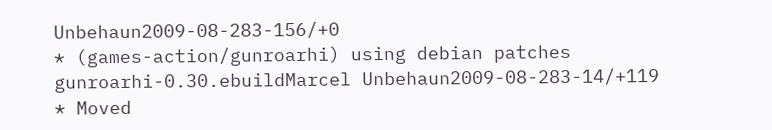Unbehaun2009-08-283-156/+0
* (games-action/gunroarhi) using debian patches gunroarhi-0.30.ebuildMarcel Unbehaun2009-08-283-14/+119
* Moved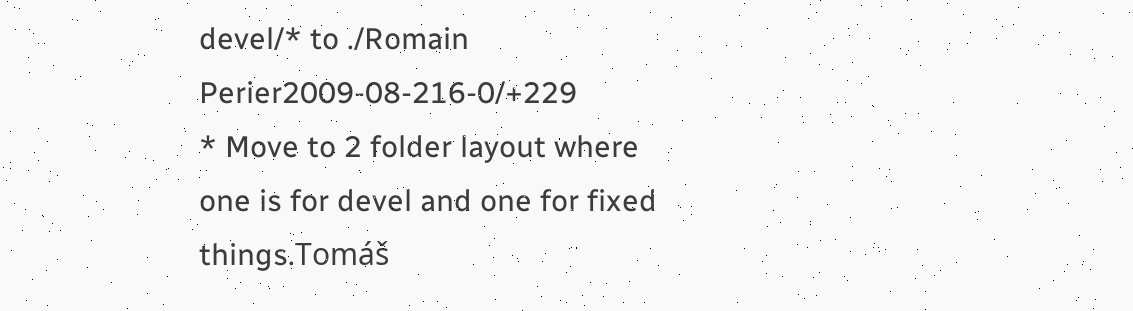devel/* to ./Romain Perier2009-08-216-0/+229
* Move to 2 folder layout where one is for devel and one for fixed things.Tomáš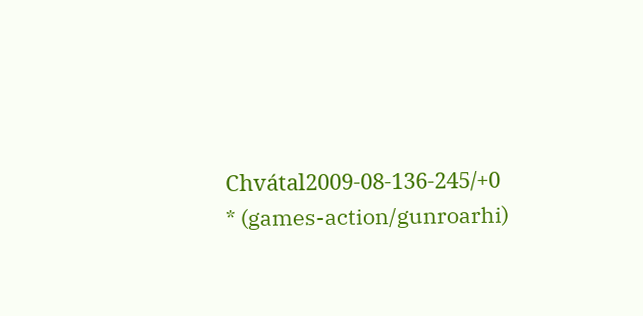Chvátal2009-08-136-245/+0
* (games-action/gunroarhi)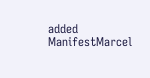added ManifestMarcel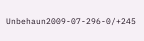Unbehaun2009-07-296-0/+245